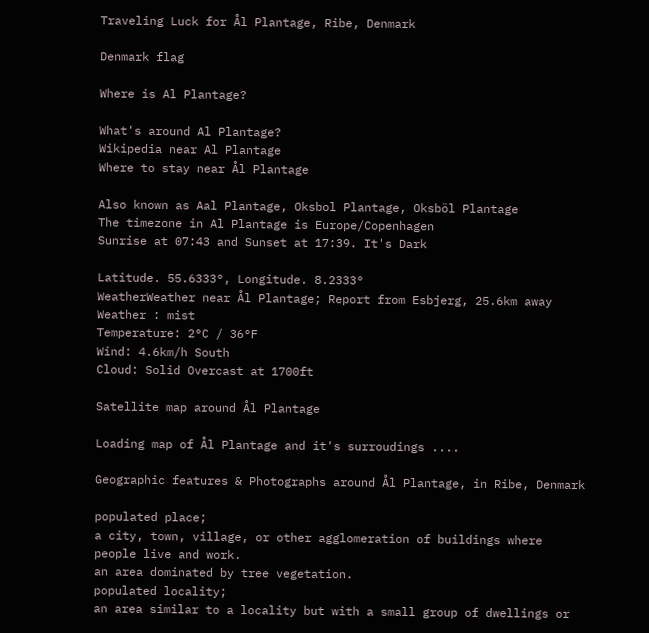Traveling Luck for Ål Plantage, Ribe, Denmark

Denmark flag

Where is Al Plantage?

What's around Al Plantage?
Wikipedia near Al Plantage
Where to stay near Ål Plantage

Also known as Aal Plantage, Oksbol Plantage, Oksböl Plantage
The timezone in Al Plantage is Europe/Copenhagen
Sunrise at 07:43 and Sunset at 17:39. It's Dark

Latitude. 55.6333°, Longitude. 8.2333°
WeatherWeather near Ål Plantage; Report from Esbjerg, 25.6km away
Weather : mist
Temperature: 2°C / 36°F
Wind: 4.6km/h South
Cloud: Solid Overcast at 1700ft

Satellite map around Ål Plantage

Loading map of Ål Plantage and it's surroudings ....

Geographic features & Photographs around Ål Plantage, in Ribe, Denmark

populated place;
a city, town, village, or other agglomeration of buildings where people live and work.
an area dominated by tree vegetation.
populated locality;
an area similar to a locality but with a small group of dwellings or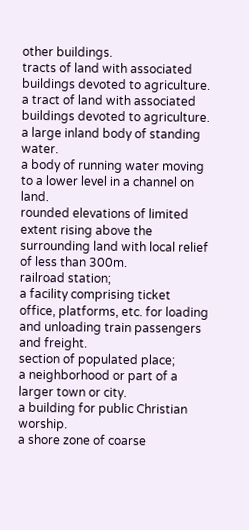other buildings.
tracts of land with associated buildings devoted to agriculture.
a tract of land with associated buildings devoted to agriculture.
a large inland body of standing water.
a body of running water moving to a lower level in a channel on land.
rounded elevations of limited extent rising above the surrounding land with local relief of less than 300m.
railroad station;
a facility comprising ticket office, platforms, etc. for loading and unloading train passengers and freight.
section of populated place;
a neighborhood or part of a larger town or city.
a building for public Christian worship.
a shore zone of coarse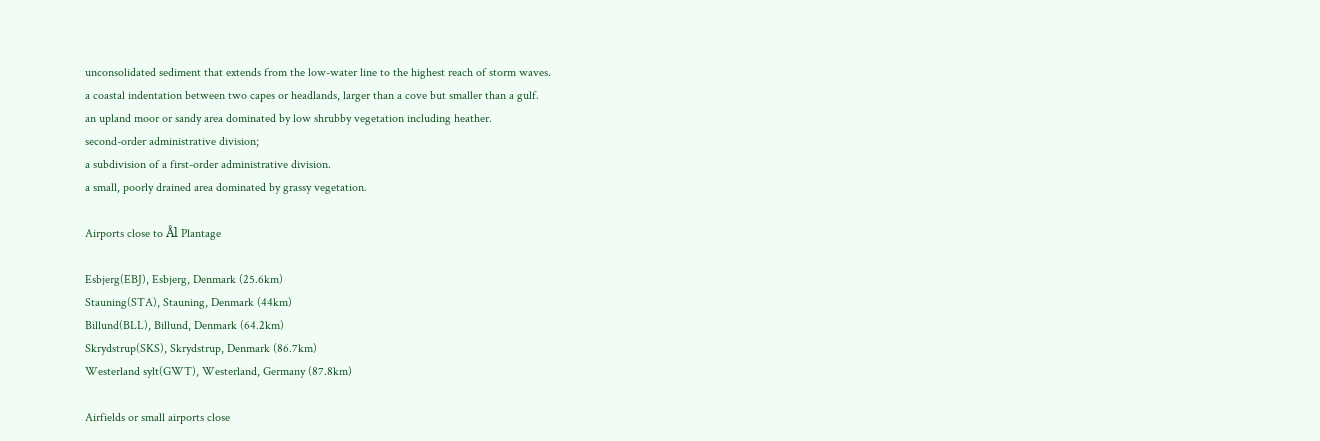unconsolidated sediment that extends from the low-water line to the highest reach of storm waves.
a coastal indentation between two capes or headlands, larger than a cove but smaller than a gulf.
an upland moor or sandy area dominated by low shrubby vegetation including heather.
second-order administrative division;
a subdivision of a first-order administrative division.
a small, poorly drained area dominated by grassy vegetation.

Airports close to Ål Plantage

Esbjerg(EBJ), Esbjerg, Denmark (25.6km)
Stauning(STA), Stauning, Denmark (44km)
Billund(BLL), Billund, Denmark (64.2km)
Skrydstrup(SKS), Skrydstrup, Denmark (86.7km)
Westerland sylt(GWT), Westerland, Germany (87.8km)

Airfields or small airports close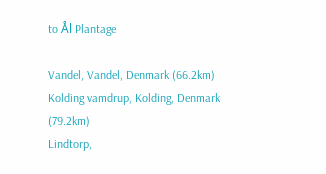to Ål Plantage

Vandel, Vandel, Denmark (66.2km)
Kolding vamdrup, Kolding, Denmark (79.2km)
Lindtorp,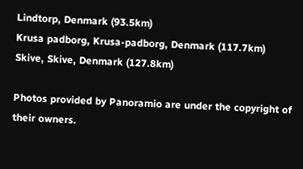Lindtorp, Denmark (93.5km)
Krusa padborg, Krusa-padborg, Denmark (117.7km)
Skive, Skive, Denmark (127.8km)

Photos provided by Panoramio are under the copyright of their owners.